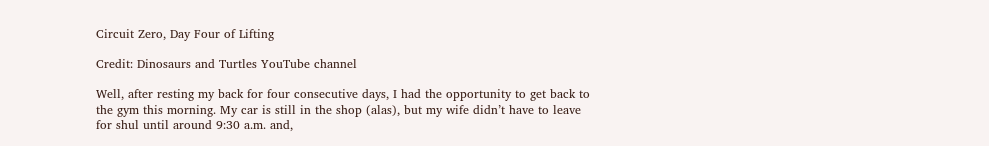Circuit Zero, Day Four of Lifting

Credit: Dinosaurs and Turtles YouTube channel

Well, after resting my back for four consecutive days, I had the opportunity to get back to the gym this morning. My car is still in the shop (alas), but my wife didn’t have to leave for shul until around 9:30 a.m. and,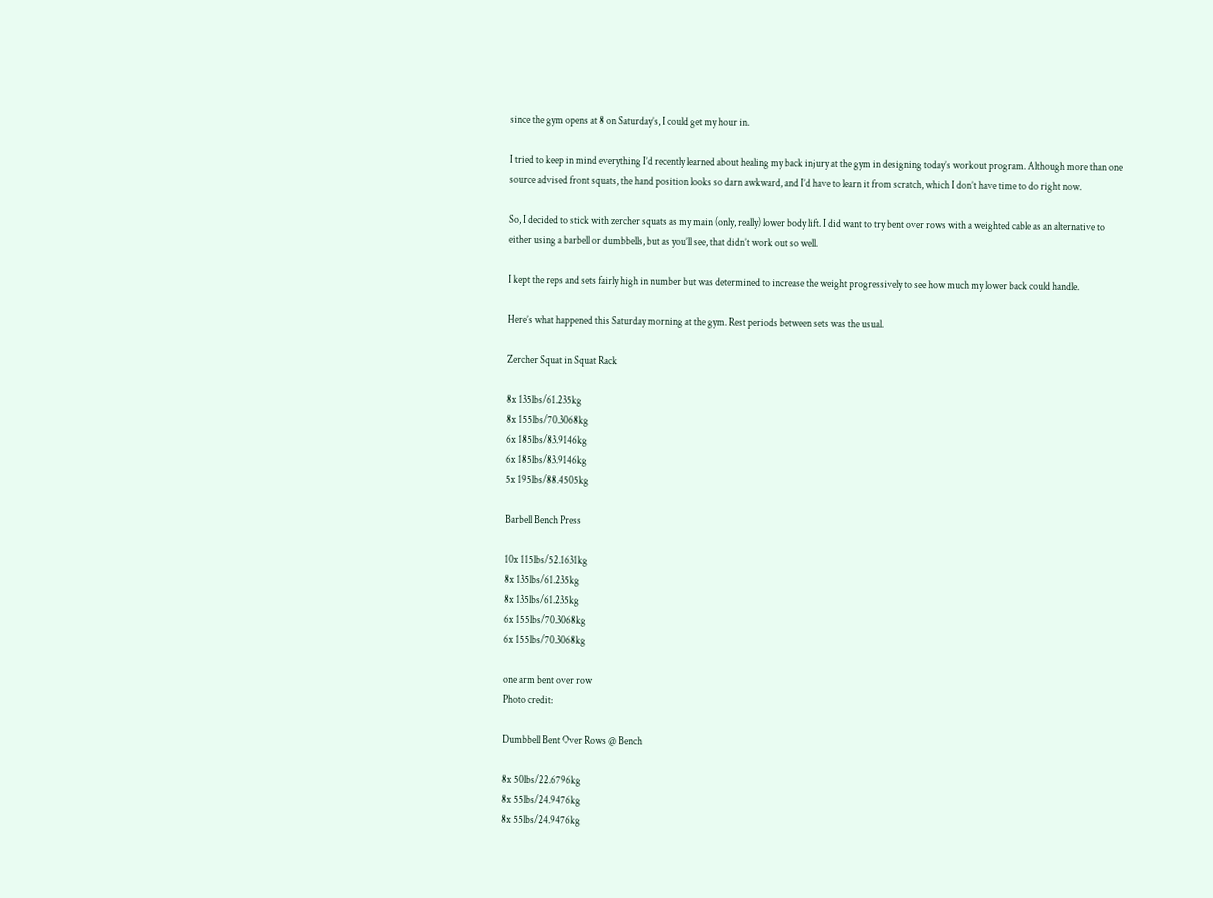since the gym opens at 8 on Saturday’s, I could get my hour in.

I tried to keep in mind everything I’d recently learned about healing my back injury at the gym in designing today’s workout program. Although more than one source advised front squats, the hand position looks so darn awkward, and I’d have to learn it from scratch, which I don’t have time to do right now.

So, I decided to stick with zercher squats as my main (only, really) lower body lift. I did want to try bent over rows with a weighted cable as an alternative to either using a barbell or dumbbells, but as you’ll see, that didn’t work out so well.

I kept the reps and sets fairly high in number but was determined to increase the weight progressively to see how much my lower back could handle.

Here’s what happened this Saturday morning at the gym. Rest periods between sets was the usual.

Zercher Squat in Squat Rack

8x 135lbs/61.235kg
8x 155lbs/70.3068kg
6x 185lbs/83.9146kg
6x 185lbs/83.9146kg
5x 195lbs/88.4505kg

Barbell Bench Press

10x 115lbs/52.1631kg
8x 135lbs/61.235kg
8x 135lbs/61.235kg
6x 155lbs/70.3068kg
6x 155lbs/70.3068kg

one arm bent over row
Photo credit:

Dumbbell Bent Over Rows @ Bench

8x 50lbs/22.6796kg
8x 55lbs/24.9476kg
8x 55lbs/24.9476kg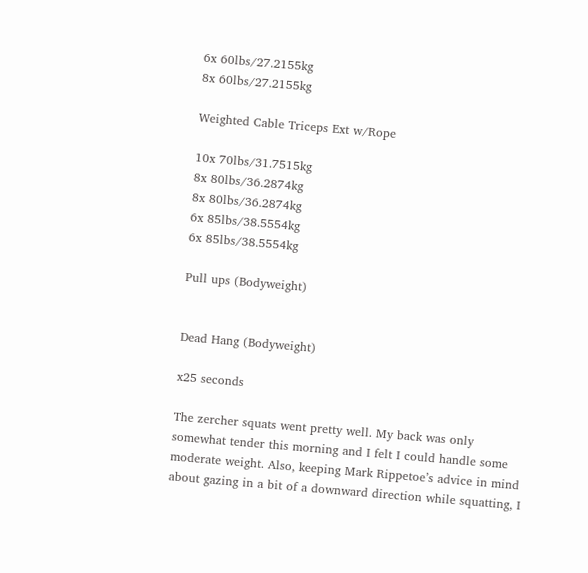6x 60lbs/27.2155kg
8x 60lbs/27.2155kg

Weighted Cable Triceps Ext w/Rope

10x 70lbs/31.7515kg
8x 80lbs/36.2874kg
8x 80lbs/36.2874kg
6x 85lbs/38.5554kg
6x 85lbs/38.5554kg

Pull ups (Bodyweight)


Dead Hang (Bodyweight)

x25 seconds

The zercher squats went pretty well. My back was only somewhat tender this morning and I felt I could handle some moderate weight. Also, keeping Mark Rippetoe’s advice in mind about gazing in a bit of a downward direction while squatting, I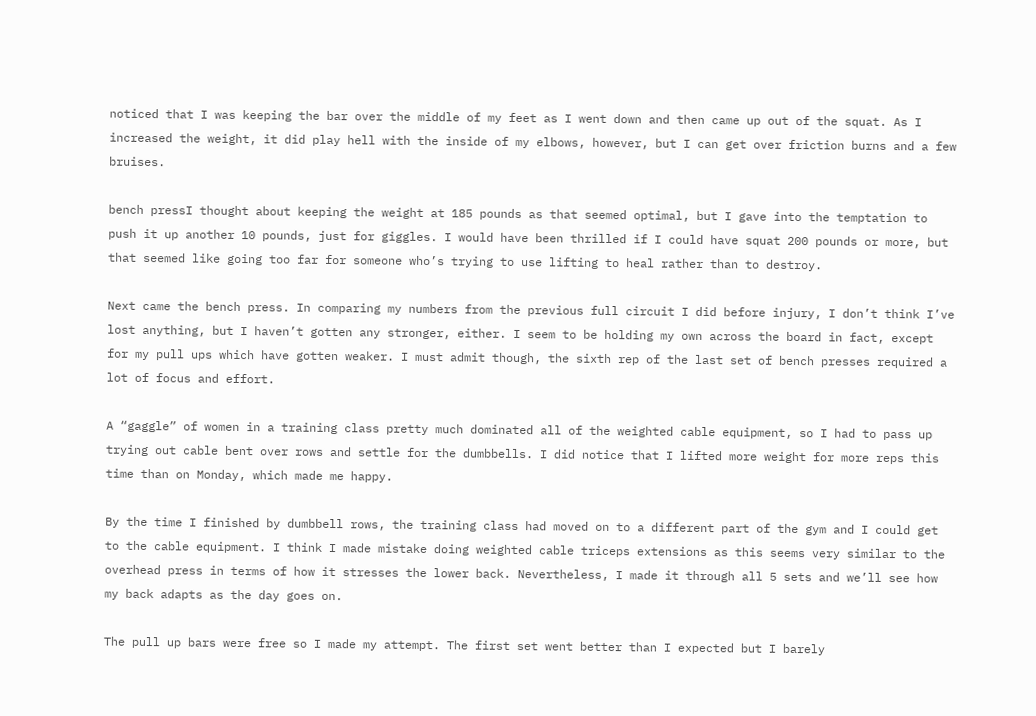noticed that I was keeping the bar over the middle of my feet as I went down and then came up out of the squat. As I increased the weight, it did play hell with the inside of my elbows, however, but I can get over friction burns and a few bruises.

bench pressI thought about keeping the weight at 185 pounds as that seemed optimal, but I gave into the temptation to push it up another 10 pounds, just for giggles. I would have been thrilled if I could have squat 200 pounds or more, but that seemed like going too far for someone who’s trying to use lifting to heal rather than to destroy.

Next came the bench press. In comparing my numbers from the previous full circuit I did before injury, I don’t think I’ve lost anything, but I haven’t gotten any stronger, either. I seem to be holding my own across the board in fact, except for my pull ups which have gotten weaker. I must admit though, the sixth rep of the last set of bench presses required a lot of focus and effort.

A “gaggle” of women in a training class pretty much dominated all of the weighted cable equipment, so I had to pass up trying out cable bent over rows and settle for the dumbbells. I did notice that I lifted more weight for more reps this time than on Monday, which made me happy.

By the time I finished by dumbbell rows, the training class had moved on to a different part of the gym and I could get to the cable equipment. I think I made mistake doing weighted cable triceps extensions as this seems very similar to the overhead press in terms of how it stresses the lower back. Nevertheless, I made it through all 5 sets and we’ll see how my back adapts as the day goes on.

The pull up bars were free so I made my attempt. The first set went better than I expected but I barely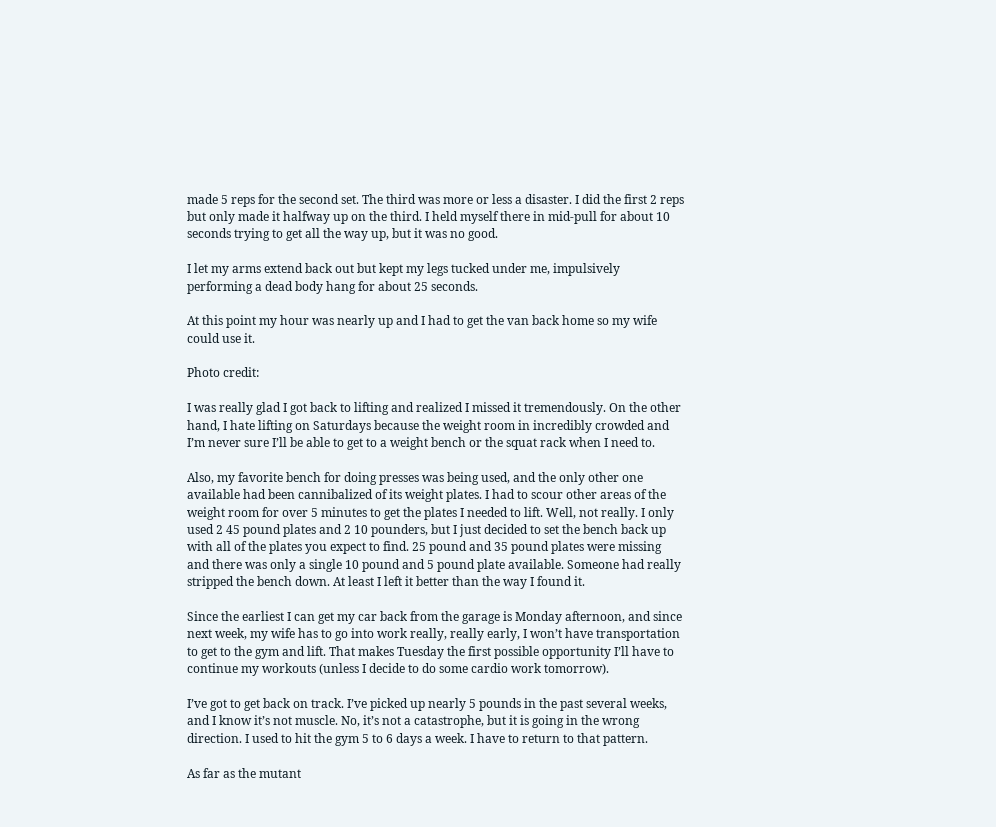made 5 reps for the second set. The third was more or less a disaster. I did the first 2 reps but only made it halfway up on the third. I held myself there in mid-pull for about 10 seconds trying to get all the way up, but it was no good.

I let my arms extend back out but kept my legs tucked under me, impulsively performing a dead body hang for about 25 seconds.

At this point my hour was nearly up and I had to get the van back home so my wife could use it.

Photo credit:

I was really glad I got back to lifting and realized I missed it tremendously. On the other hand, I hate lifting on Saturdays because the weight room in incredibly crowded and I’m never sure I’ll be able to get to a weight bench or the squat rack when I need to.

Also, my favorite bench for doing presses was being used, and the only other one available had been cannibalized of its weight plates. I had to scour other areas of the weight room for over 5 minutes to get the plates I needed to lift. Well, not really. I only used 2 45 pound plates and 2 10 pounders, but I just decided to set the bench back up with all of the plates you expect to find. 25 pound and 35 pound plates were missing and there was only a single 10 pound and 5 pound plate available. Someone had really stripped the bench down. At least I left it better than the way I found it.

Since the earliest I can get my car back from the garage is Monday afternoon, and since next week, my wife has to go into work really, really early, I won’t have transportation to get to the gym and lift. That makes Tuesday the first possible opportunity I’ll have to continue my workouts (unless I decide to do some cardio work tomorrow).

I’ve got to get back on track. I’ve picked up nearly 5 pounds in the past several weeks, and I know it’s not muscle. No, it’s not a catastrophe, but it is going in the wrong direction. I used to hit the gym 5 to 6 days a week. I have to return to that pattern.

As far as the mutant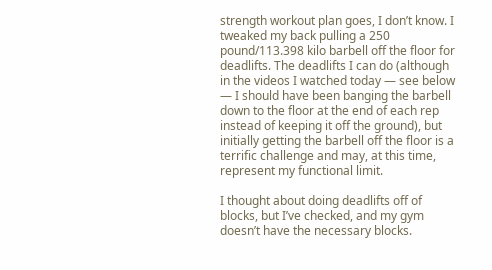strength workout plan goes, I don’t know. I tweaked my back pulling a 250 pound/113.398 kilo barbell off the floor for deadlifts. The deadlifts I can do (although in the videos I watched today — see below — I should have been banging the barbell down to the floor at the end of each rep instead of keeping it off the ground), but initially getting the barbell off the floor is a terrific challenge and may, at this time, represent my functional limit.

I thought about doing deadlifts off of blocks, but I’ve checked, and my gym doesn’t have the necessary blocks.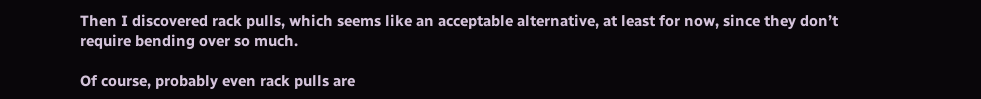Then I discovered rack pulls, which seems like an acceptable alternative, at least for now, since they don’t require bending over so much.

Of course, probably even rack pulls are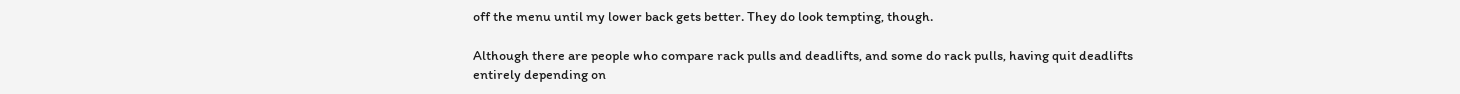off the menu until my lower back gets better. They do look tempting, though.

Although there are people who compare rack pulls and deadlifts, and some do rack pulls, having quit deadlifts entirely depending on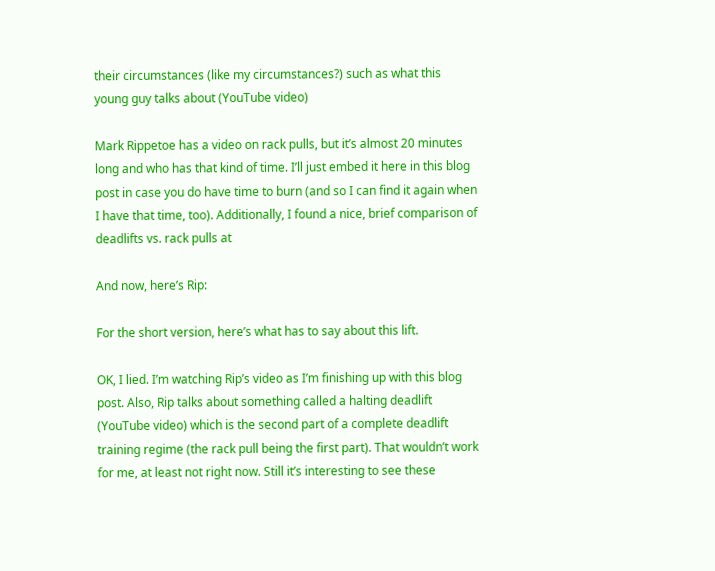their circumstances (like my circumstances?) such as what this young guy talks about (YouTube video)

Mark Rippetoe has a video on rack pulls, but it’s almost 20 minutes long and who has that kind of time. I’ll just embed it here in this blog post in case you do have time to burn (and so I can find it again when I have that time, too). Additionally, I found a nice, brief comparison of deadlifts vs. rack pulls at

And now, here’s Rip:

For the short version, here’s what has to say about this lift.

OK, I lied. I’m watching Rip’s video as I’m finishing up with this blog post. Also, Rip talks about something called a halting deadlift (YouTube video) which is the second part of a complete deadlift training regime (the rack pull being the first part). That wouldn’t work for me, at least not right now. Still it’s interesting to see these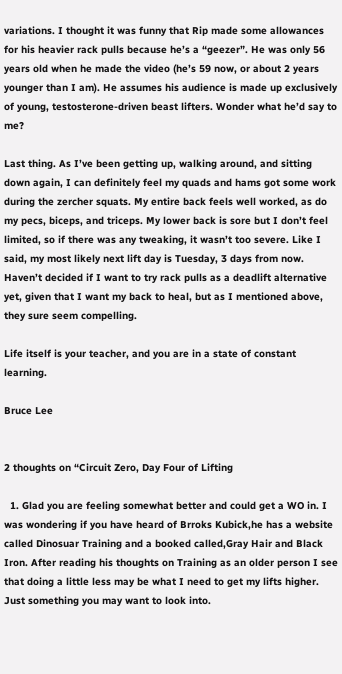variations. I thought it was funny that Rip made some allowances for his heavier rack pulls because he’s a “geezer”. He was only 56 years old when he made the video (he’s 59 now, or about 2 years younger than I am). He assumes his audience is made up exclusively of young, testosterone-driven beast lifters. Wonder what he’d say to me?

Last thing. As I’ve been getting up, walking around, and sitting down again, I can definitely feel my quads and hams got some work during the zercher squats. My entire back feels well worked, as do my pecs, biceps, and triceps. My lower back is sore but I don’t feel limited, so if there was any tweaking, it wasn’t too severe. Like I said, my most likely next lift day is Tuesday, 3 days from now. Haven’t decided if I want to try rack pulls as a deadlift alternative yet, given that I want my back to heal, but as I mentioned above, they sure seem compelling.

Life itself is your teacher, and you are in a state of constant learning.

Bruce Lee


2 thoughts on “Circuit Zero, Day Four of Lifting

  1. Glad you are feeling somewhat better and could get a WO in. I was wondering if you have heard of Brroks Kubick,he has a website called Dinosuar Training and a booked called,Gray Hair and Black Iron. After reading his thoughts on Training as an older person I see that doing a little less may be what I need to get my lifts higher. Just something you may want to look into.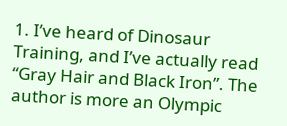1. I’ve heard of Dinosaur Training, and I’ve actually read “Gray Hair and Black Iron”. The author is more an Olympic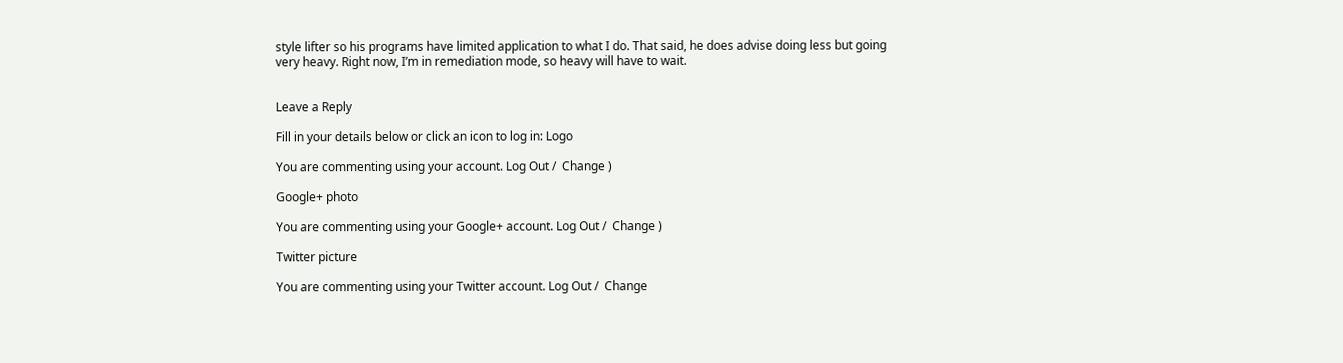style lifter so his programs have limited application to what I do. That said, he does advise doing less but going very heavy. Right now, I’m in remediation mode, so heavy will have to wait.


Leave a Reply

Fill in your details below or click an icon to log in: Logo

You are commenting using your account. Log Out /  Change )

Google+ photo

You are commenting using your Google+ account. Log Out /  Change )

Twitter picture

You are commenting using your Twitter account. Log Out /  Change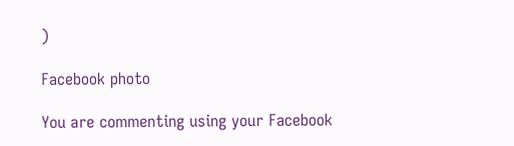)

Facebook photo

You are commenting using your Facebook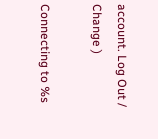account. Log Out /  Change )

Connecting to %s